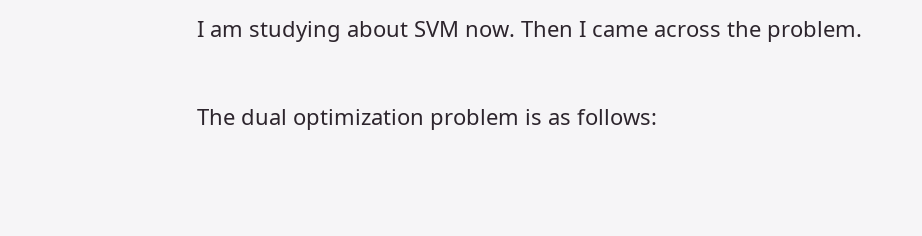I am studying about SVM now. Then I came across the problem.

The dual optimization problem is as follows: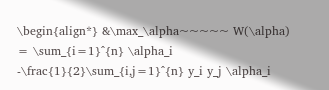\begin{align*} &\max_\alpha~~~~~ W(\alpha) = \sum_{i=1}^{n} \alpha_i -\frac{1}{2}\sum_{i,j=1}^{n} y_i y_j \alpha_i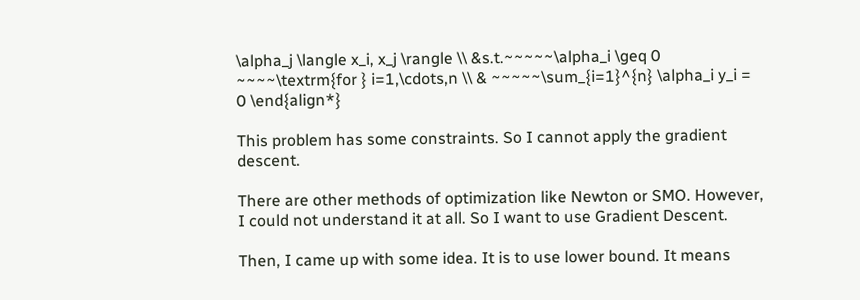\alpha_j \langle x_i, x_j \rangle \\ &s.t.~~~~~\alpha_i \geq 0 ~~~~\textrm{for } i=1,\cdots,n \\ & ~~~~~\sum_{i=1}^{n} \alpha_i y_i = 0 \end{align*}

This problem has some constraints. So I cannot apply the gradient descent.

There are other methods of optimization like Newton or SMO. However, I could not understand it at all. So I want to use Gradient Descent.

Then, I came up with some idea. It is to use lower bound. It means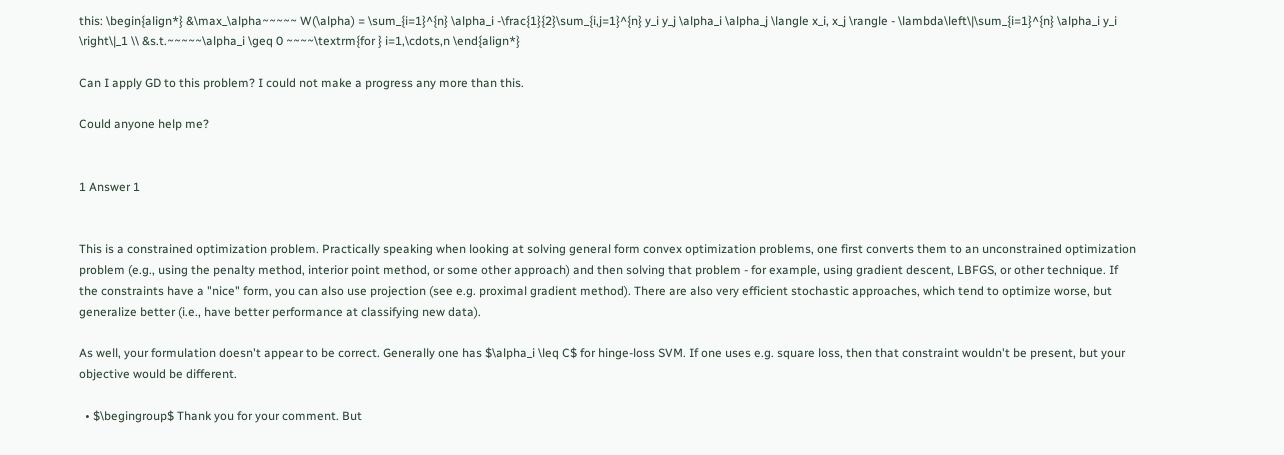this: \begin{align*} &\max_\alpha~~~~~ W(\alpha) = \sum_{i=1}^{n} \alpha_i -\frac{1}{2}\sum_{i,j=1}^{n} y_i y_j \alpha_i \alpha_j \langle x_i, x_j \rangle - \lambda\left\|\sum_{i=1}^{n} \alpha_i y_i \right\|_1 \\ &s.t.~~~~~\alpha_i \geq 0 ~~~~\textrm{for } i=1,\cdots,n \end{align*}

Can I apply GD to this problem? I could not make a progress any more than this.

Could anyone help me?


1 Answer 1


This is a constrained optimization problem. Practically speaking when looking at solving general form convex optimization problems, one first converts them to an unconstrained optimization problem (e.g., using the penalty method, interior point method, or some other approach) and then solving that problem - for example, using gradient descent, LBFGS, or other technique. If the constraints have a "nice" form, you can also use projection (see e.g. proximal gradient method). There are also very efficient stochastic approaches, which tend to optimize worse, but generalize better (i.e., have better performance at classifying new data).

As well, your formulation doesn't appear to be correct. Generally one has $\alpha_i \leq C$ for hinge-loss SVM. If one uses e.g. square loss, then that constraint wouldn't be present, but your objective would be different.

  • $\begingroup$ Thank you for your comment. But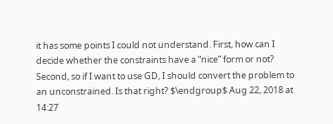it has some points I could not understand. First, how can I decide whether the constraints have a “nice” form or not? Second, so if I want to use GD, I should convert the problem to an unconstrained. Is that right? $\endgroup$ Aug 22, 2018 at 14:27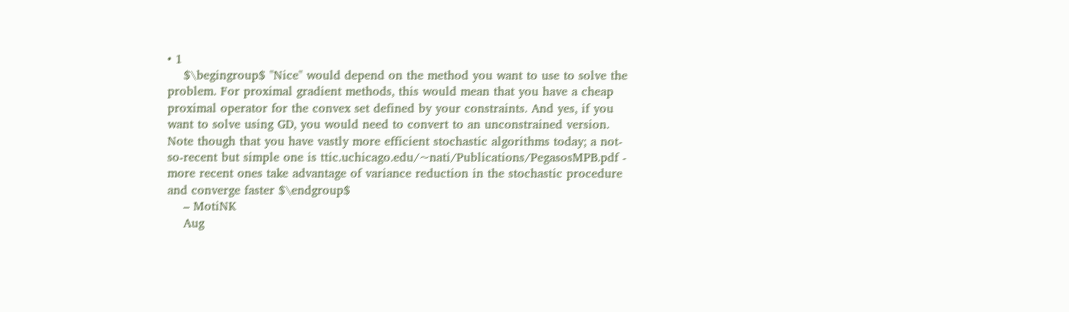• 1
    $\begingroup$ "Nice" would depend on the method you want to use to solve the problem. For proximal gradient methods, this would mean that you have a cheap proximal operator for the convex set defined by your constraints. And yes, if you want to solve using GD, you would need to convert to an unconstrained version. Note though that you have vastly more efficient stochastic algorithms today; a not-so-recent but simple one is ttic.uchicago.edu/~nati/Publications/PegasosMPB.pdf - more recent ones take advantage of variance reduction in the stochastic procedure and converge faster $\endgroup$
    – MotiNK
    Aug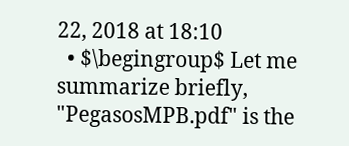22, 2018 at 18:10
  • $\begingroup$ Let me summarize briefly, "PegasosMPB.pdf" is the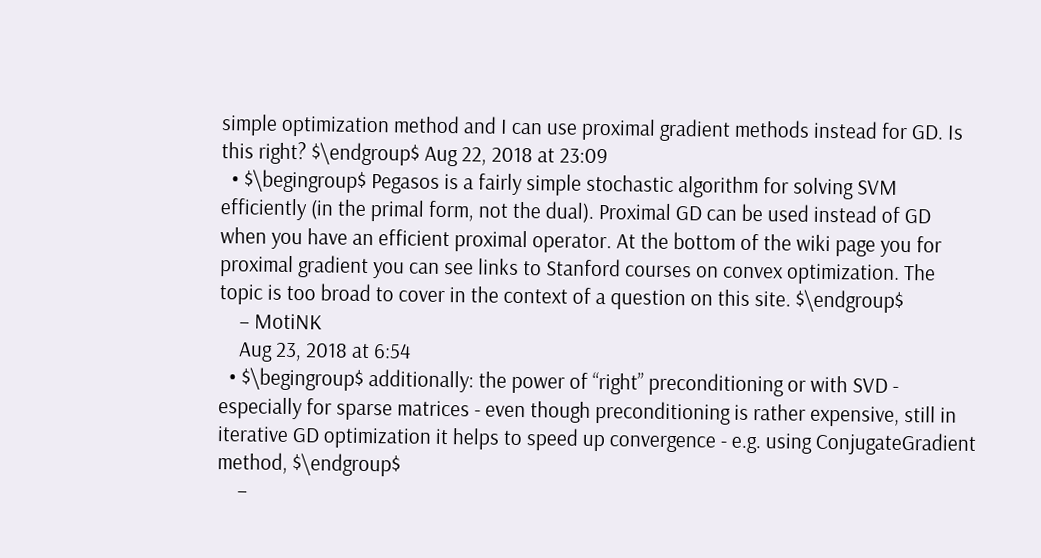simple optimization method and I can use proximal gradient methods instead for GD. Is this right? $\endgroup$ Aug 22, 2018 at 23:09
  • $\begingroup$ Pegasos is a fairly simple stochastic algorithm for solving SVM efficiently (in the primal form, not the dual). Proximal GD can be used instead of GD when you have an efficient proximal operator. At the bottom of the wiki page you for proximal gradient you can see links to Stanford courses on convex optimization. The topic is too broad to cover in the context of a question on this site. $\endgroup$
    – MotiNK
    Aug 23, 2018 at 6:54
  • $\begingroup$ additionally: the power of “right” preconditioning or with SVD - especially for sparse matrices - even though preconditioning is rather expensive, still in iterative GD optimization it helps to speed up convergence - e.g. using ConjugateGradient method, $\endgroup$
    –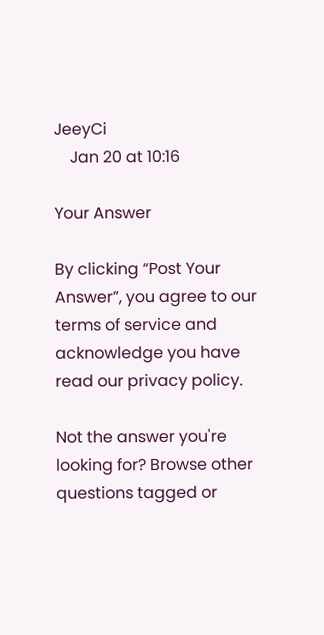JeeyCi
    Jan 20 at 10:16

Your Answer

By clicking “Post Your Answer”, you agree to our terms of service and acknowledge you have read our privacy policy.

Not the answer you're looking for? Browse other questions tagged or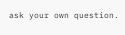ask your own question.